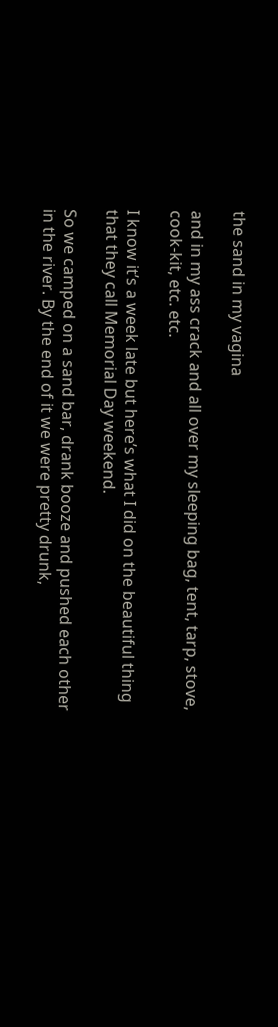the sand in my vagina

and in my ass crack and all over my sleeping bag, tent, tarp, stove, cook-kit, etc. etc.

I know it’s a week late but here’s what I did on the beautiful thing that they call Memorial Day weekend.

So we camped on a sand bar, drank booze and pushed each other in the river. By the end of it we were pretty drunk,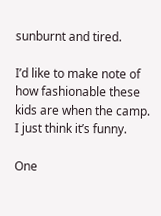sunburnt and tired.

I’d like to make note of how fashionable these kids are when the camp. I just think it’s funny.

One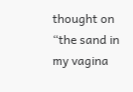thought on “the sand in my vagina